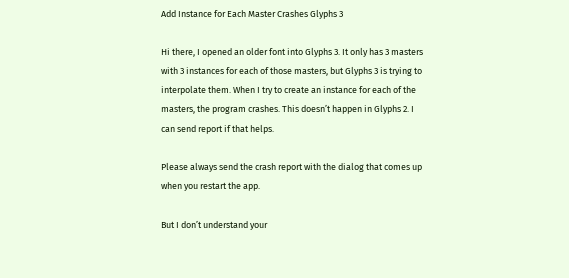Add Instance for Each Master Crashes Glyphs 3

Hi there, I opened an older font into Glyphs 3. It only has 3 masters with 3 instances for each of those masters, but Glyphs 3 is trying to interpolate them. When I try to create an instance for each of the masters, the program crashes. This doesn’t happen in Glyphs 2. I can send report if that helps.

Please always send the crash report with the dialog that comes up when you restart the app.

But I don’t understand your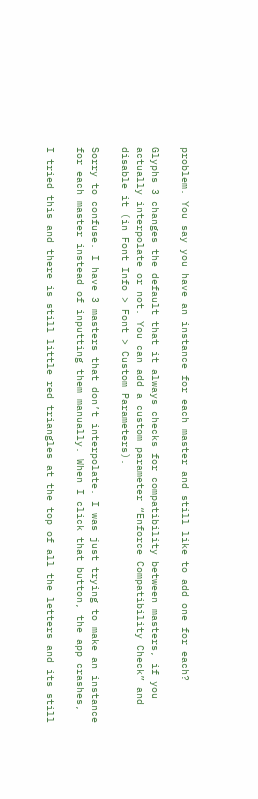problem. You say you have an instance for each master and still like to add one for each?

Glyphs 3 changes the default that it always checks for compatibility between masters, if you actually interpolate or not. You can add a custom parameter “Enforce Compatibility Check” and disable it (in Font Info > Font > Custom Parameters).

Sorry to confuse. I have 3 masters that don’t interpolate. I was just trying to make an instance for each master instead of inputting them manually. When I click that button, the app crashes,

I tried this and there is still little red triangles at the top of all the letters and its still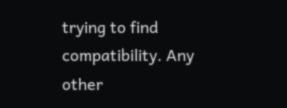trying to find compatibility. Any other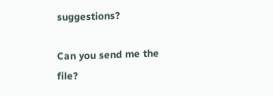suggestions?

Can you send me the file?